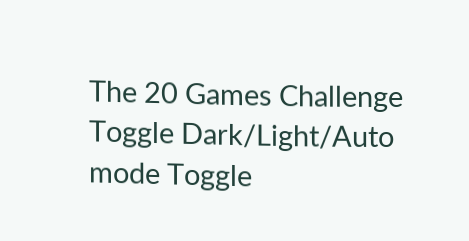The 20 Games Challenge
Toggle Dark/Light/Auto mode Toggle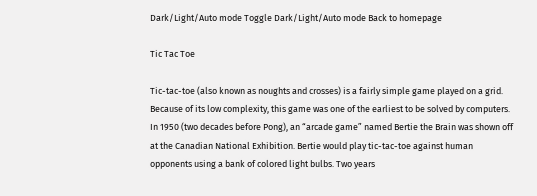Dark/Light/Auto mode Toggle Dark/Light/Auto mode Back to homepage

Tic Tac Toe

Tic-tac-toe (also known as noughts and crosses) is a fairly simple game played on a grid. Because of its low complexity, this game was one of the earliest to be solved by computers. In 1950 (two decades before Pong), an “arcade game” named Bertie the Brain was shown off at the Canadian National Exhibition. Bertie would play tic-tac-toe against human opponents using a bank of colored light bulbs. Two years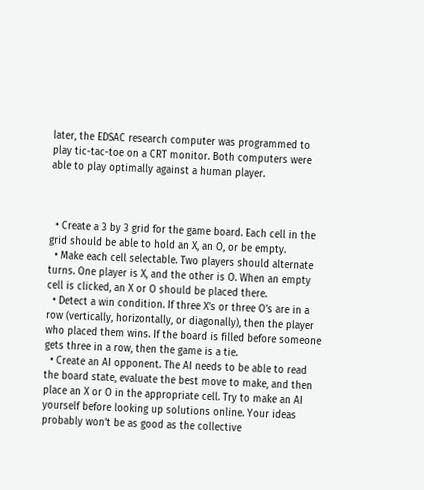later, the EDSAC research computer was programmed to play tic-tac-toe on a CRT monitor. Both computers were able to play optimally against a human player.



  • Create a 3 by 3 grid for the game board. Each cell in the grid should be able to hold an X, an O, or be empty.
  • Make each cell selectable. Two players should alternate turns. One player is X, and the other is O. When an empty cell is clicked, an X or O should be placed there.
  • Detect a win condition. If three X’s or three O’s are in a row (vertically, horizontally, or diagonally), then the player who placed them wins. If the board is filled before someone gets three in a row, then the game is a tie.
  • Create an AI opponent. The AI needs to be able to read the board state, evaluate the best move to make, and then place an X or O in the appropriate cell. Try to make an AI yourself before looking up solutions online. Your ideas probably won’t be as good as the collective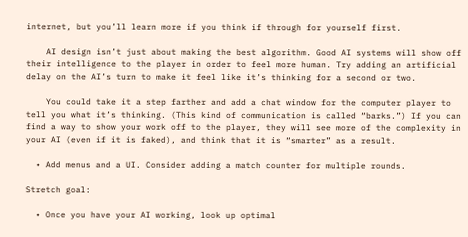internet, but you’ll learn more if you think if through for yourself first.

    AI design isn’t just about making the best algorithm. Good AI systems will show off their intelligence to the player in order to feel more human. Try adding an artificial delay on the AI’s turn to make it feel like it’s thinking for a second or two.

    You could take it a step farther and add a chat window for the computer player to tell you what it’s thinking. (This kind of communication is called “barks.”) If you can find a way to show your work off to the player, they will see more of the complexity in your AI (even if it is faked), and think that it is “smarter” as a result.

  • Add menus and a UI. Consider adding a match counter for multiple rounds.

Stretch goal:

  • Once you have your AI working, look up optimal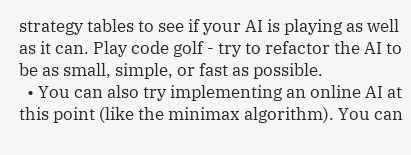strategy tables to see if your AI is playing as well as it can. Play code golf - try to refactor the AI to be as small, simple, or fast as possible.
  • You can also try implementing an online AI at this point (like the minimax algorithm). You can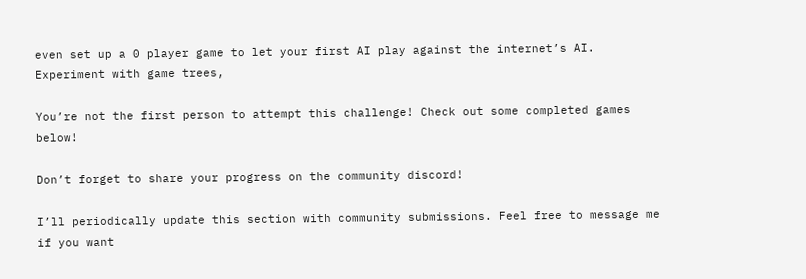even set up a 0 player game to let your first AI play against the internet’s AI. Experiment with game trees,

You’re not the first person to attempt this challenge! Check out some completed games below!

Don’t forget to share your progress on the community discord!

I’ll periodically update this section with community submissions. Feel free to message me if you want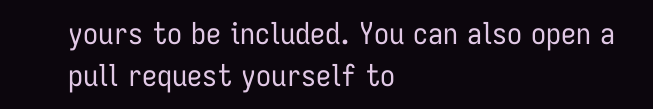yours to be included. You can also open a pull request yourself to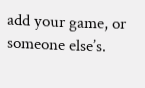add your game, or someone else’s.